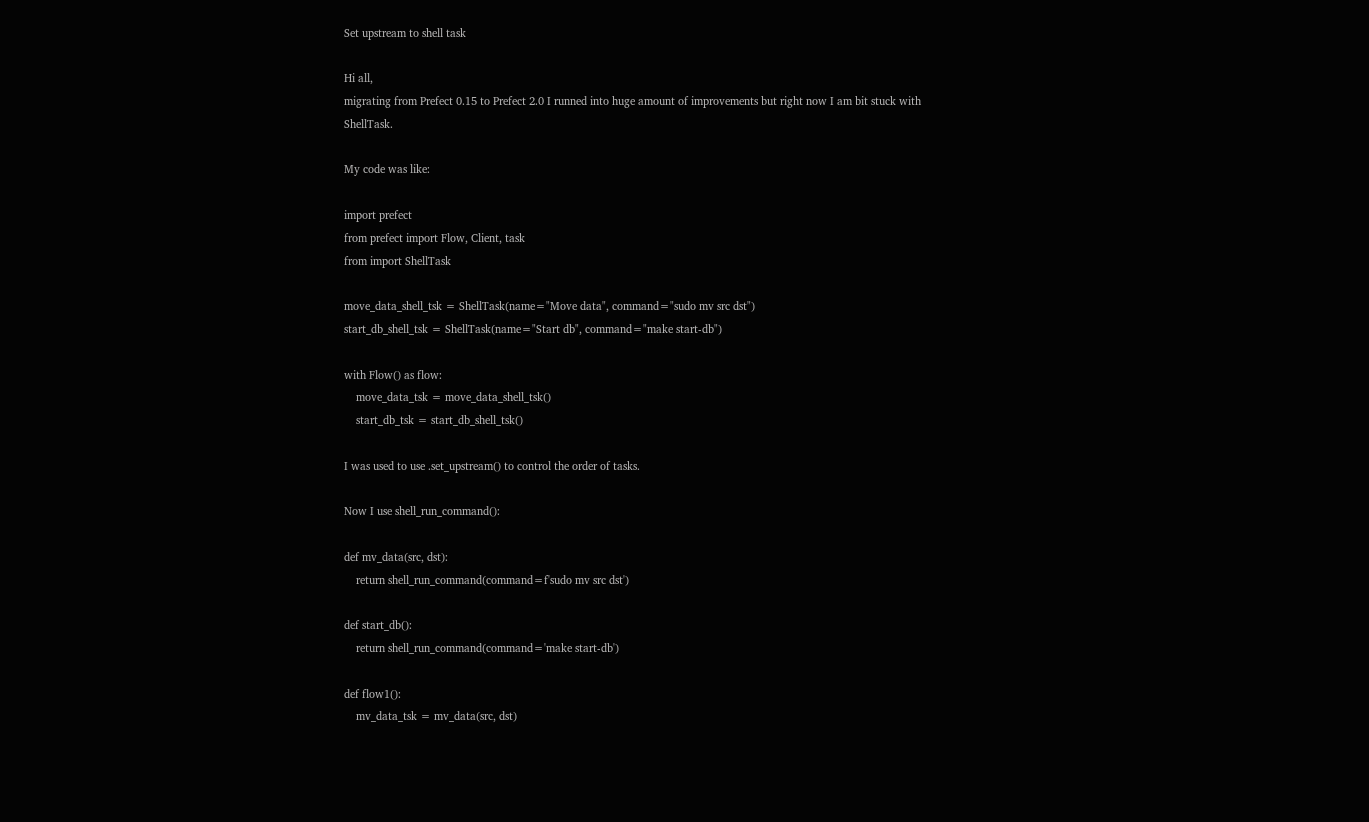Set upstream to shell task

Hi all,
migrating from Prefect 0.15 to Prefect 2.0 I runned into huge amount of improvements but right now I am bit stuck with ShellTask.

My code was like:

import prefect
from prefect import Flow, Client, task
from import ShellTask

move_data_shell_tsk = ShellTask(name="Move data", command="sudo mv src dst")
start_db_shell_tsk = ShellTask(name="Start db", command="make start-db")

with Flow() as flow:
    move_data_tsk = move_data_shell_tsk()
    start_db_tsk = start_db_shell_tsk()

I was used to use .set_upstream() to control the order of tasks.

Now I use shell_run_command():

def mv_data(src, dst):
    return shell_run_command(command=f'sudo mv src dst')

def start_db():
    return shell_run_command(command='make start-db')

def flow1():
    mv_data_tsk = mv_data(src, dst)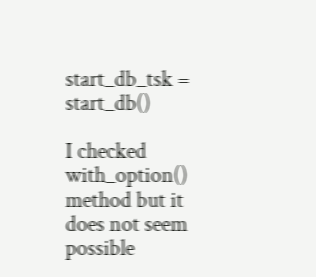start_db_tsk = start_db()

I checked with_option() method but it does not seem possible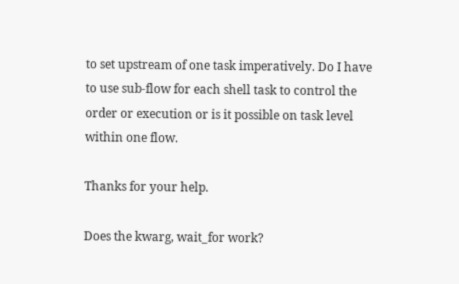to set upstream of one task imperatively. Do I have to use sub-flow for each shell task to control the order or execution or is it possible on task level within one flow.

Thanks for your help.

Does the kwarg, wait_for work?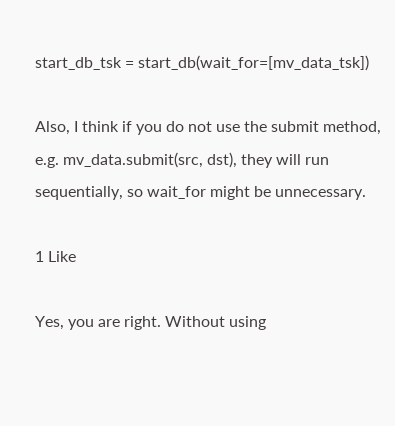start_db_tsk = start_db(wait_for=[mv_data_tsk])

Also, I think if you do not use the submit method, e.g. mv_data.submit(src, dst), they will run sequentially, so wait_for might be unnecessary.

1 Like

Yes, you are right. Without using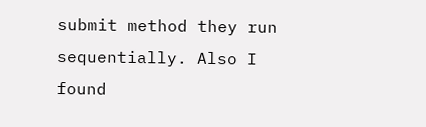submit method they run sequentially. Also I found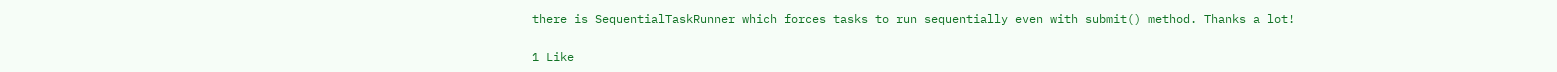there is SequentialTaskRunner which forces tasks to run sequentially even with submit() method. Thanks a lot!

1 Like